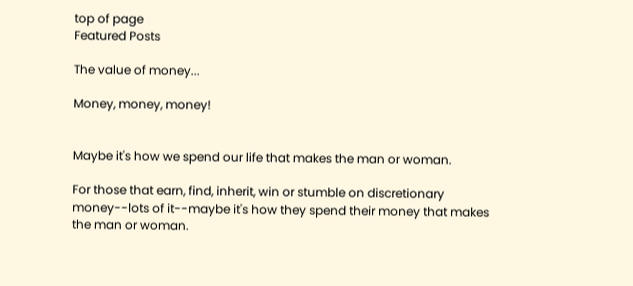top of page
Featured Posts

The value of money...

Money, money, money!


Maybe it's how we spend our life that makes the man or woman.

For those that earn, find, inherit, win or stumble on discretionary money--lots of it--maybe it's how they spend their money that makes the man or woman.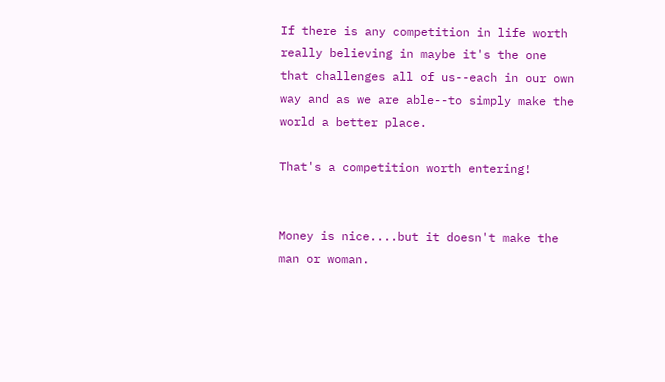If there is any competition in life worth really believing in maybe it's the one that challenges all of us--each in our own way and as we are able--to simply make the world a better place.

That's a competition worth entering!


Money is nice....but it doesn't make the man or woman.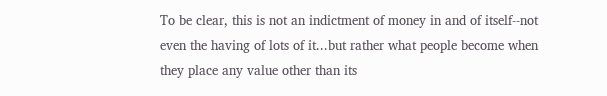To be clear, this is not an indictment of money in and of itself--not even the having of lots of it...but rather what people become when they place any value other than its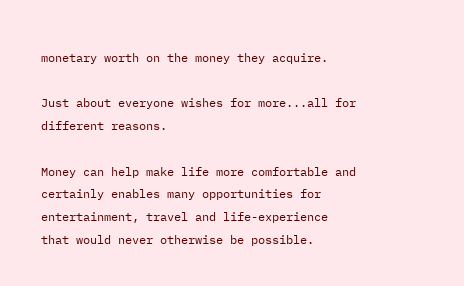monetary worth on the money they acquire.

Just about everyone wishes for more...all for different reasons.

Money can help make life more comfortable and certainly enables many opportunities for entertainment, travel and life-experience that would never otherwise be possible.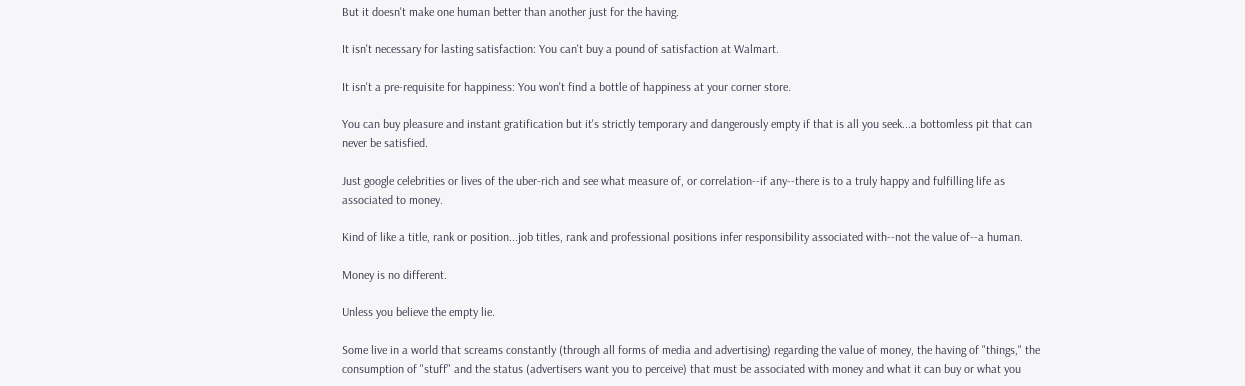But it doesn't make one human better than another just for the having.

It isn't necessary for lasting satisfaction: You can't buy a pound of satisfaction at Walmart.

It isn't a pre-requisite for happiness: You won't find a bottle of happiness at your corner store.

You can buy pleasure and instant gratification but it's strictly temporary and dangerously empty if that is all you seek...a bottomless pit that can never be satisfied.

Just google celebrities or lives of the uber-rich and see what measure of, or correlation--if any--there is to a truly happy and fulfilling life as associated to money.

Kind of like a title, rank or position...job titles, rank and professional positions infer responsibility associated with--not the value of--a human.

Money is no different.

Unless you believe the empty lie.

Some live in a world that screams constantly (through all forms of media and advertising) regarding the value of money, the having of "things," the consumption of "stuff" and the status (advertisers want you to perceive) that must be associated with money and what it can buy or what you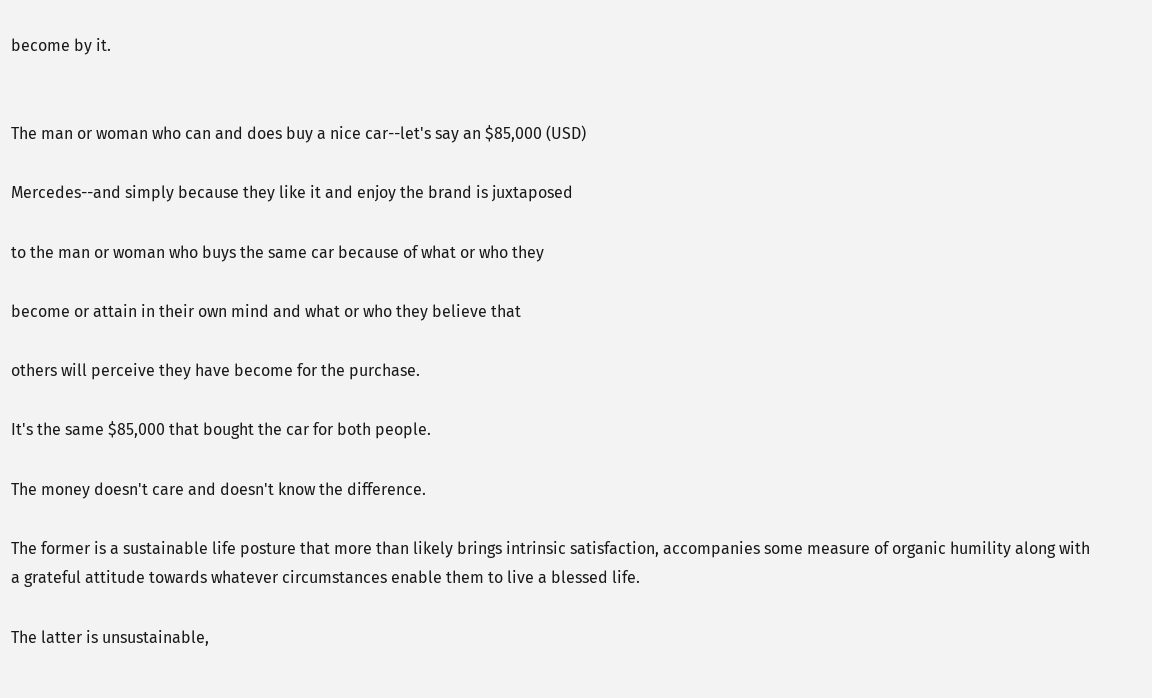become by it.


The man or woman who can and does buy a nice car--let's say an $85,000 (USD)

Mercedes--and simply because they like it and enjoy the brand is juxtaposed

to the man or woman who buys the same car because of what or who they

become or attain in their own mind and what or who they believe that

others will perceive they have become for the purchase.

It's the same $85,000 that bought the car for both people.

The money doesn't care and doesn't know the difference.

The former is a sustainable life posture that more than likely brings intrinsic satisfaction, accompanies some measure of organic humility along with a grateful attitude towards whatever circumstances enable them to live a blessed life.

The latter is unsustainable,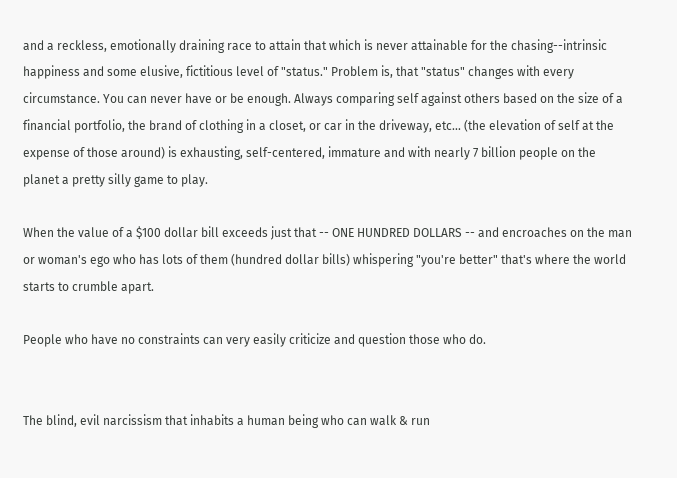and a reckless, emotionally draining race to attain that which is never attainable for the chasing--intrinsic happiness and some elusive, fictitious level of "status." Problem is, that "status" changes with every circumstance. You can never have or be enough. Always comparing self against others based on the size of a financial portfolio, the brand of clothing in a closet, or car in the driveway, etc... (the elevation of self at the expense of those around) is exhausting, self-centered, immature and with nearly 7 billion people on the planet a pretty silly game to play.

When the value of a $100 dollar bill exceeds just that -- ONE HUNDRED DOLLARS -- and encroaches on the man or woman's ego who has lots of them (hundred dollar bills) whispering "you're better" that's where the world starts to crumble apart.

People who have no constraints can very easily criticize and question those who do.


The blind, evil narcissism that inhabits a human being who can walk & run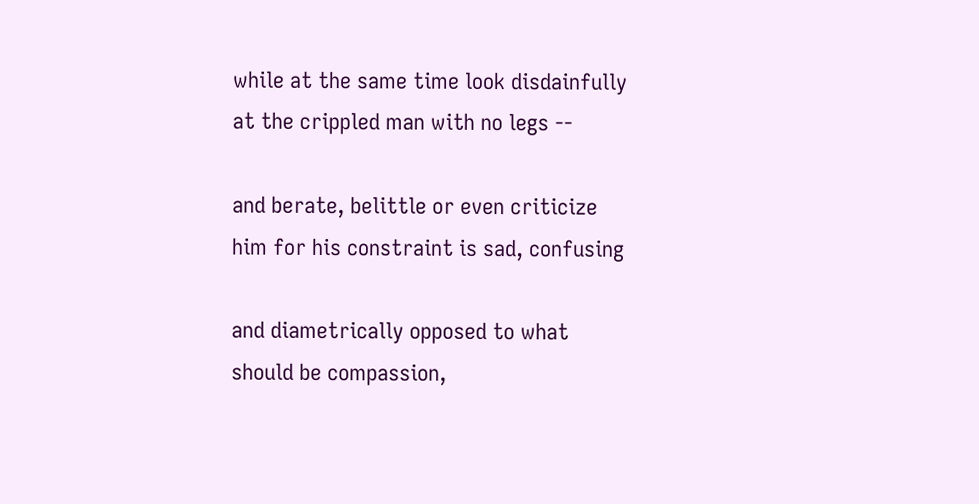while at the same time look disdainfully at the crippled man with no legs --

and berate, belittle or even criticize him for his constraint is sad, confusing

and diametrically opposed to what should be compassion,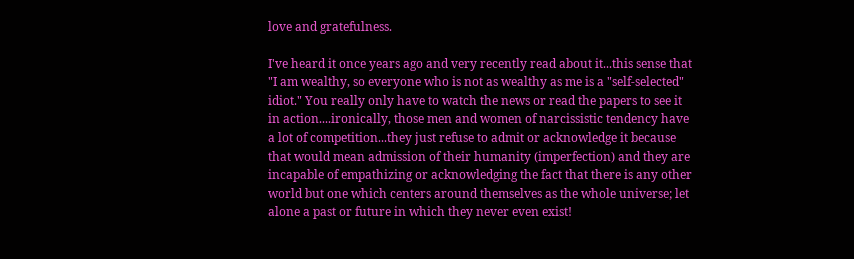love and gratefulness.

I've heard it once years ago and very recently read about it...this sense that "I am wealthy, so everyone who is not as wealthy as me is a "self-selected" idiot." You really only have to watch the news or read the papers to see it in action....ironically, those men and women of narcissistic tendency have a lot of competition...they just refuse to admit or acknowledge it because that would mean admission of their humanity (imperfection) and they are incapable of empathizing or acknowledging the fact that there is any other world but one which centers around themselves as the whole universe; let alone a past or future in which they never even exist!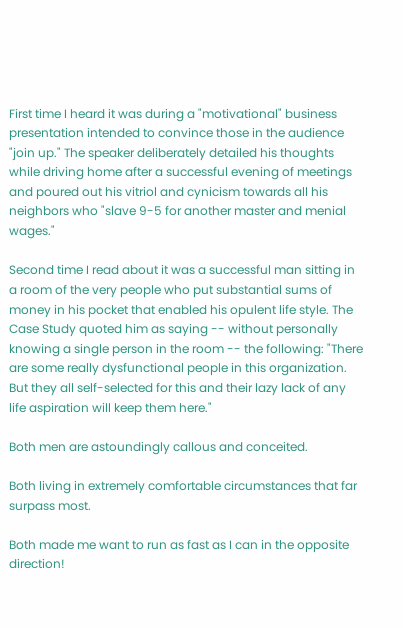First time I heard it was during a "motivational" business presentation intended to convince those in the audience "join up." The speaker deliberately detailed his thoughts while driving home after a successful evening of meetings and poured out his vitriol and cynicism towards all his neighbors who "slave 9-5 for another master and menial wages."

Second time I read about it was a successful man sitting in a room of the very people who put substantial sums of money in his pocket that enabled his opulent life style. The Case Study quoted him as saying -- without personally knowing a single person in the room -- the following: "There are some really dysfunctional people in this organization. But they all self-selected for this and their lazy lack of any life aspiration will keep them here."

Both men are astoundingly callous and conceited.

Both living in extremely comfortable circumstances that far surpass most.

Both made me want to run as fast as I can in the opposite direction!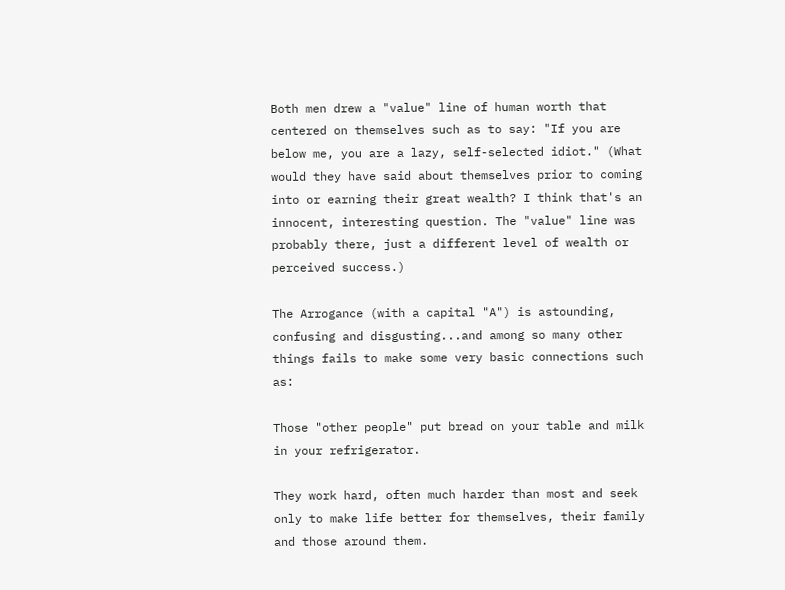Both men drew a "value" line of human worth that centered on themselves such as to say: "If you are below me, you are a lazy, self-selected idiot." (What would they have said about themselves prior to coming into or earning their great wealth? I think that's an innocent, interesting question. The "value" line was probably there, just a different level of wealth or perceived success.)

The Arrogance (with a capital "A") is astounding, confusing and disgusting...and among so many other things fails to make some very basic connections such as:

Those "other people" put bread on your table and milk in your refrigerator.

They work hard, often much harder than most and seek only to make life better for themselves, their family and those around them.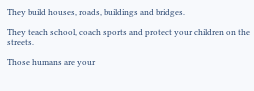They build houses, roads, buildings and bridges.

They teach school, coach sports and protect your children on the streets.

Those humans are your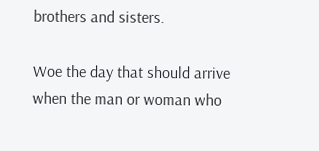brothers and sisters.

Woe the day that should arrive when the man or woman who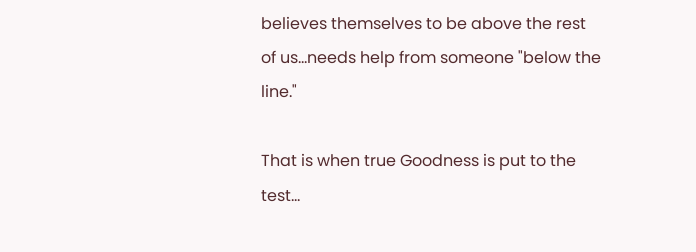believes themselves to be above the rest of us...needs help from someone "below the line."

That is when true Goodness is put to the test...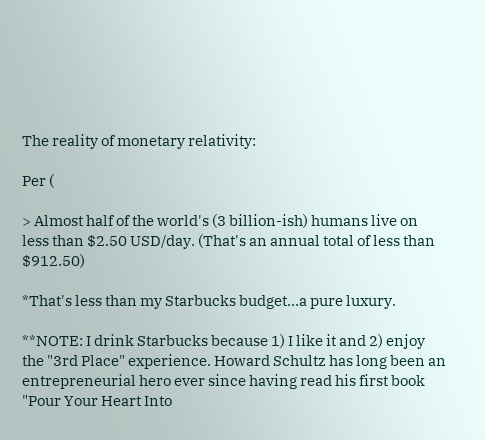The reality of monetary relativity:

Per (

> Almost half of the world's (3 billion-ish) humans live on less than $2.50 USD/day. (That's an annual total of less than $912.50)

*That's less than my Starbucks budget...a pure luxury.

**NOTE: I drink Starbucks because 1) I like it and 2) enjoy the "3rd Place" experience. Howard Schultz has long been an entrepreneurial hero ever since having read his first book "Pour Your Heart Into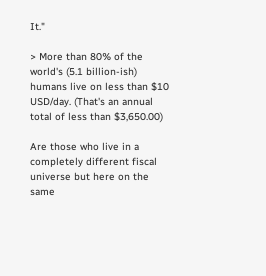It."

> More than 80% of the world's (5.1 billion-ish) humans live on less than $10 USD/day. (That's an annual total of less than $3,650.00)

Are those who live in a completely different fiscal universe but here on the same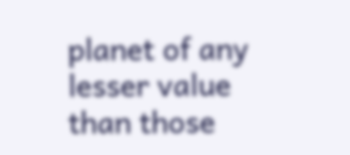planet of any lesser value than those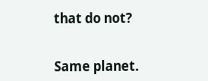that do not?


Same planet.